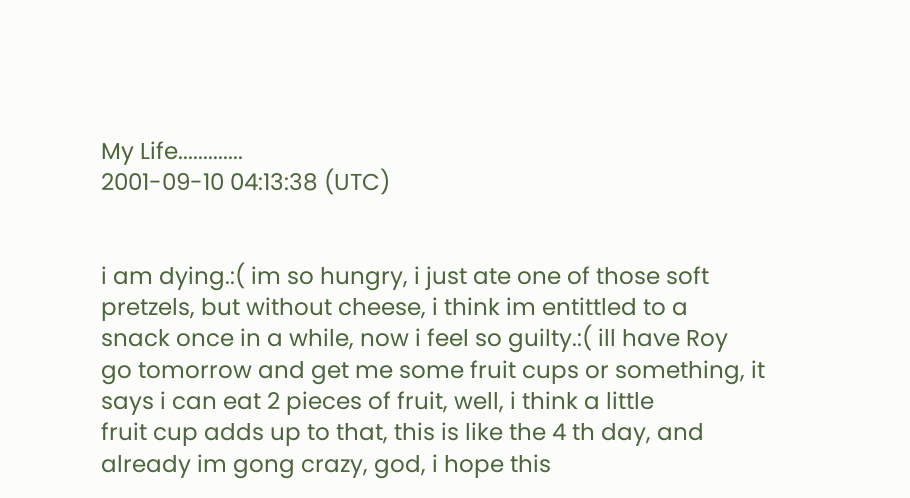My Life.............
2001-09-10 04:13:38 (UTC)


i am dying.:( im so hungry, i just ate one of those soft
pretzels, but without cheese, i think im entittled to a
snack once in a while, now i feel so guilty.:( ill have Roy
go tomorrow and get me some fruit cups or something, it
says i can eat 2 pieces of fruit, well, i think a little
fruit cup adds up to that, this is like the 4 th day, and
already im gong crazy, god, i hope this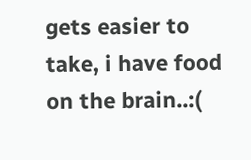gets easier to
take, i have food on the brain..:(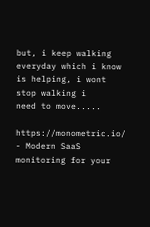but, i keep walking
everyday which i know is helping, i wont stop walking i
need to move.....

https://monometric.io/ - Modern SaaS monitoring for your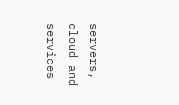servers, cloud and services